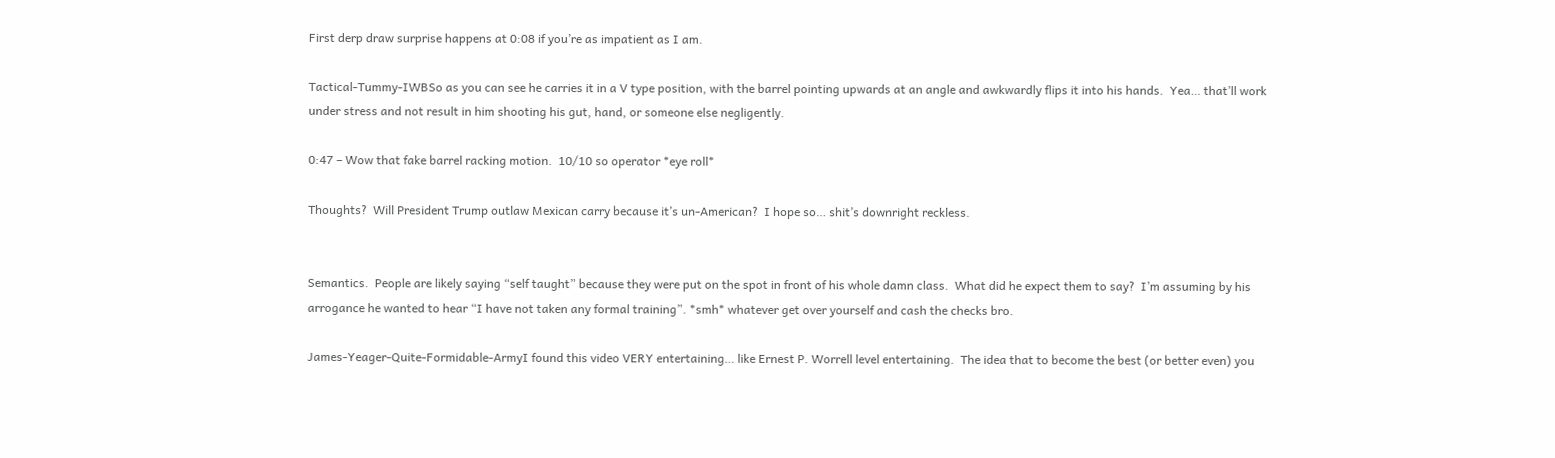First derp draw surprise happens at 0:08 if you’re as impatient as I am.

Tactical-Tummy-IWBSo as you can see he carries it in a V type position, with the barrel pointing upwards at an angle and awkwardly flips it into his hands.  Yea… that’ll work under stress and not result in him shooting his gut, hand, or someone else negligently.

0:47 – Wow that fake barrel racking motion.  10/10 so operator *eye roll*

Thoughts?  Will President Trump outlaw Mexican carry because it’s un-American?  I hope so… shit’s downright reckless.


Semantics.  People are likely saying “self taught” because they were put on the spot in front of his whole damn class.  What did he expect them to say?  I’m assuming by his arrogance he wanted to hear “I have not taken any formal training”. *smh* whatever get over yourself and cash the checks bro.

James-Yeager-Quite-Formidable-ArmyI found this video VERY entertaining… like Ernest P. Worrell level entertaining.  The idea that to become the best (or better even) you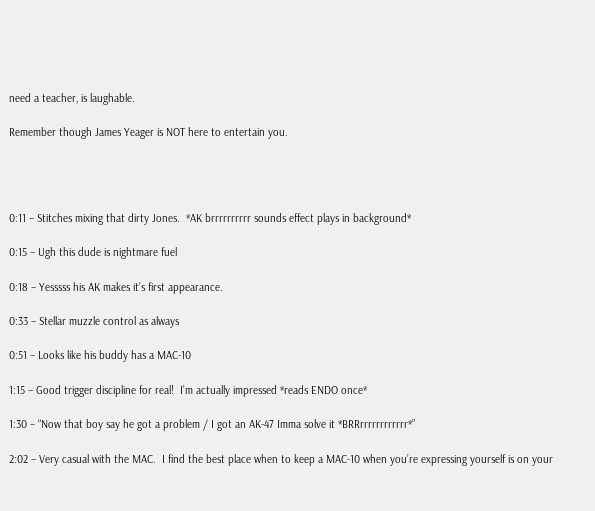need a teacher, is laughable.

Remember though James Yeager is NOT here to entertain you.




0:11 – Stitches mixing that dirty Jones.  *AK brrrrrrrrrr sounds effect plays in background*

0:15 – Ugh this dude is nightmare fuel

0:18 – Yesssss his AK makes it’s first appearance.

0:33 – Stellar muzzle control as always

0:51 – Looks like his buddy has a MAC-10

1:15 – Good trigger discipline for real!  I’m actually impressed *reads ENDO once*

1:30 – “Now that boy say he got a problem / I got an AK-47 Imma solve it *BRRrrrrrrrrrrrr*”

2:02 – Very casual with the MAC.  I find the best place when to keep a MAC-10 when you’re expressing yourself is on your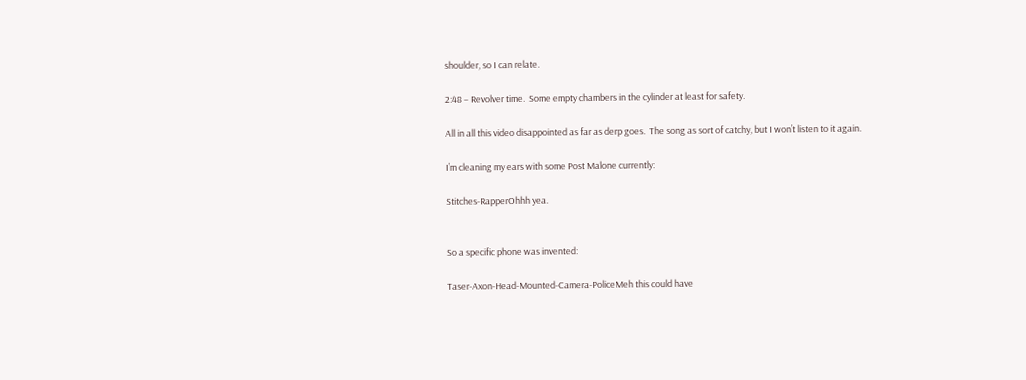shoulder, so I can relate.

2:48 – Revolver time.  Some empty chambers in the cylinder at least for safety.

All in all this video disappointed as far as derp goes.  The song as sort of catchy, but I won’t listen to it again.

I’m cleaning my ears with some Post Malone currently:

Stitches-RapperOhhh yea.


So a specific phone was invented:

Taser-Axon-Head-Mounted-Camera-PoliceMeh this could have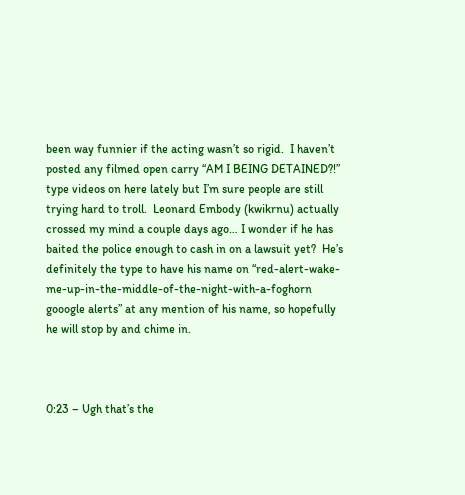been way funnier if the acting wasn’t so rigid.  I haven’t posted any filmed open carry “AM I BEING DETAINED?!” type videos on here lately but I’m sure people are still trying hard to troll.  Leonard Embody (kwikrnu) actually crossed my mind a couple days ago… I wonder if he has baited the police enough to cash in on a lawsuit yet?  He’s definitely the type to have his name on “red-alert-wake-me-up-in-the-middle-of-the-night-with-a-foghorn gooogle alerts” at any mention of his name, so hopefully he will stop by and chime in.



0:23 – Ugh that’s the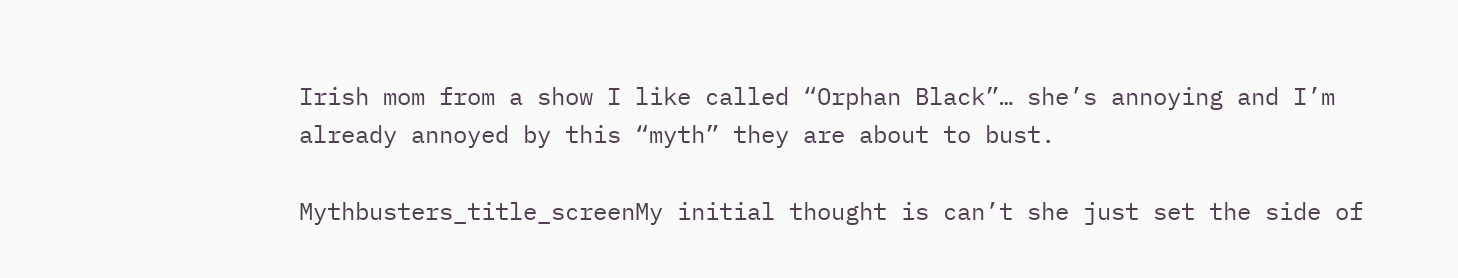Irish mom from a show I like called “Orphan Black”… she’s annoying and I’m already annoyed by this “myth” they are about to bust.

Mythbusters_title_screenMy initial thought is can’t she just set the side of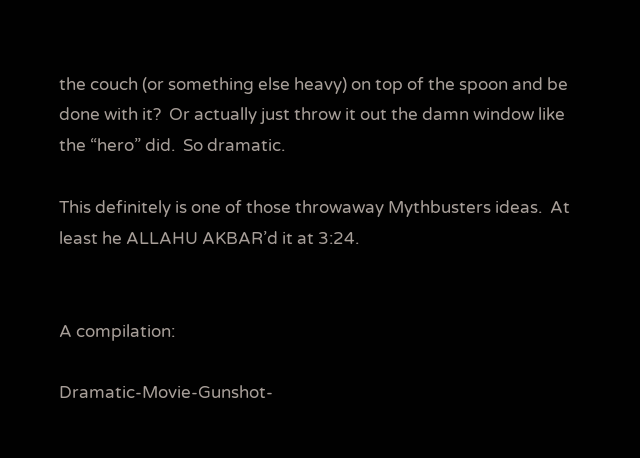the couch (or something else heavy) on top of the spoon and be done with it?  Or actually just throw it out the damn window like the “hero” did.  So dramatic.

This definitely is one of those throwaway Mythbusters ideas.  At least he ALLAHU AKBAR’d it at 3:24.


A compilation:

Dramatic-Movie-Gunshot-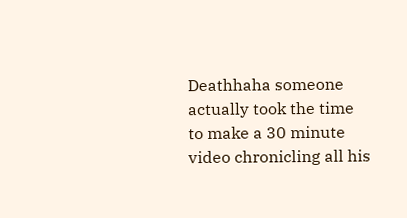Deathhaha someone actually took the time to make a 30 minute video chronicling all his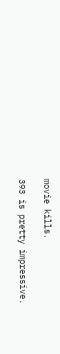movie kills.

393 is pretty impressive.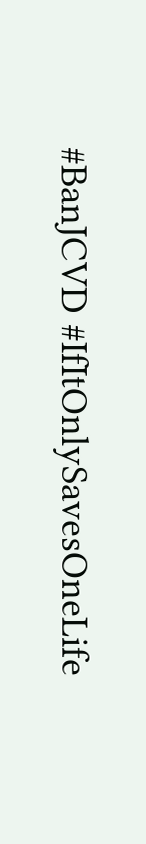#BanJCVD #IfItOnlySavesOneLife